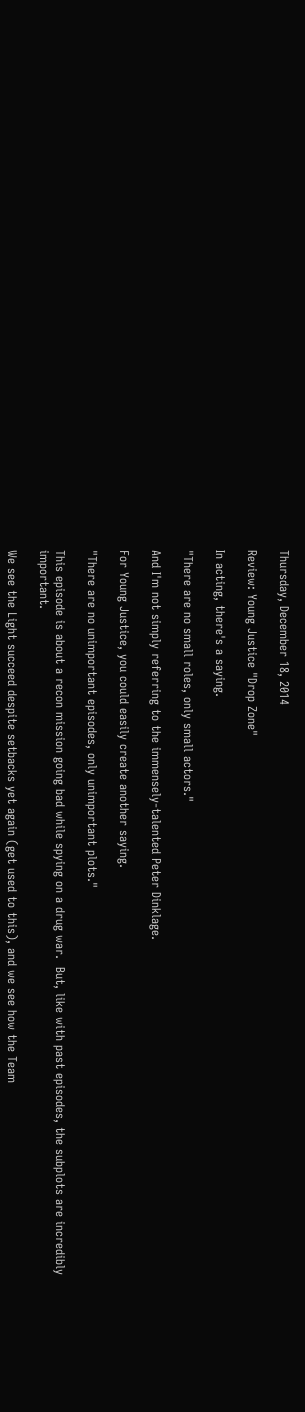Thursday, December 18, 2014

Review: Young Justice "Drop Zone"

In acting, there's a saying.

"There are no small roles, only small actors."

And I'm not simply referring to the immensely-talented Peter Dinklage.

For Young Justice, you could easily create another saying.

"There are no unimportant episodes, only unimportant plots."

This episode is about a recon mission going bad while spying on a drug war.  But, like with past episodes, the subplots are incredibly important.

We see the Light succeed despite setbacks yet again (get used to this), and we see how the Team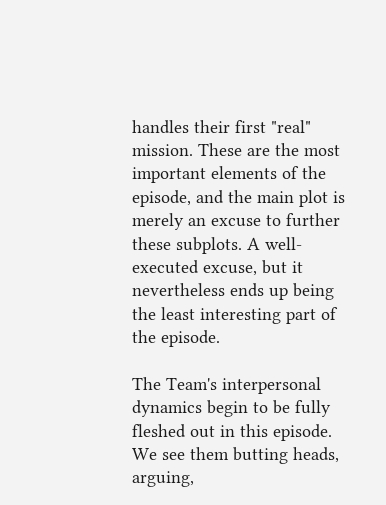handles their first "real" mission. These are the most important elements of the episode, and the main plot is merely an excuse to further these subplots. A well-executed excuse, but it nevertheless ends up being the least interesting part of the episode.

The Team's interpersonal dynamics begin to be fully fleshed out in this episode. We see them butting heads, arguing,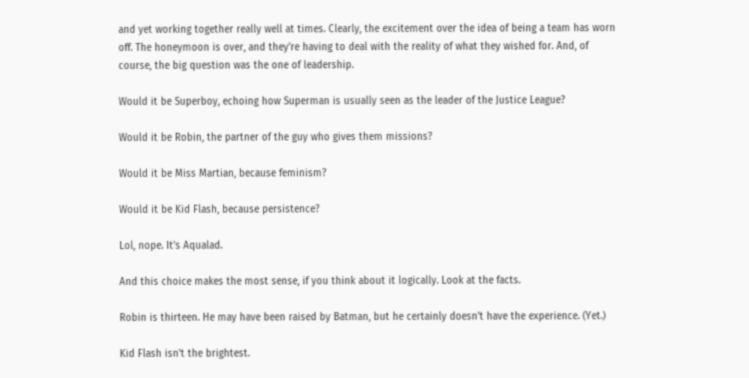and yet working together really well at times. Clearly, the excitement over the idea of being a team has worn off. The honeymoon is over, and they're having to deal with the reality of what they wished for. And, of course, the big question was the one of leadership.

Would it be Superboy, echoing how Superman is usually seen as the leader of the Justice League?

Would it be Robin, the partner of the guy who gives them missions?

Would it be Miss Martian, because feminism?

Would it be Kid Flash, because persistence?

Lol, nope. It's Aqualad.

And this choice makes the most sense, if you think about it logically. Look at the facts.

Robin is thirteen. He may have been raised by Batman, but he certainly doesn't have the experience. (Yet.)

Kid Flash isn't the brightest.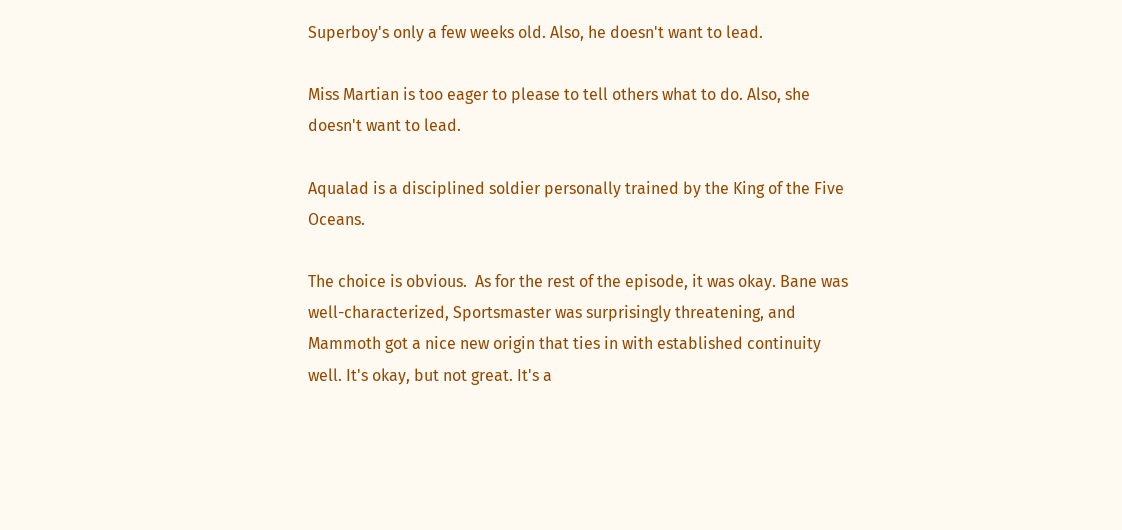Superboy's only a few weeks old. Also, he doesn't want to lead.

Miss Martian is too eager to please to tell others what to do. Also, she doesn't want to lead.

Aqualad is a disciplined soldier personally trained by the King of the Five Oceans.

The choice is obvious.  As for the rest of the episode, it was okay. Bane was well-characterized, Sportsmaster was surprisingly threatening, and Mammoth got a nice new origin that ties in with established continuity well. It's okay, but not great. It's a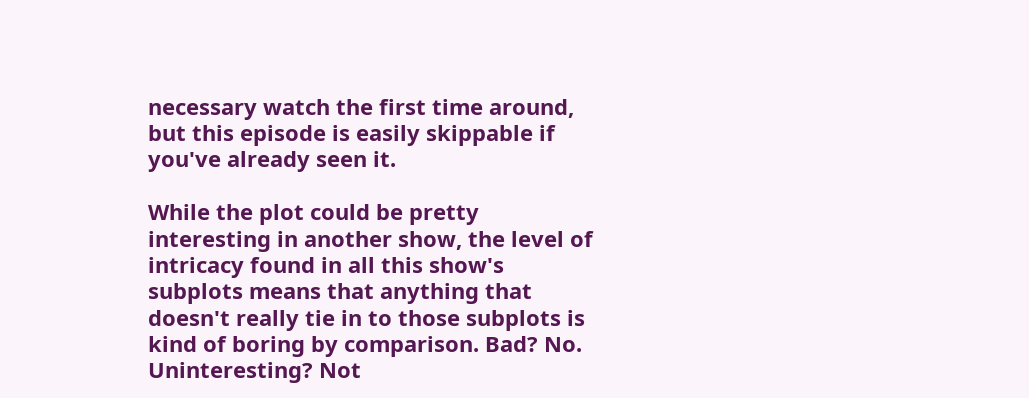necessary watch the first time around, but this episode is easily skippable if you've already seen it.

While the plot could be pretty interesting in another show, the level of intricacy found in all this show's subplots means that anything that doesn't really tie in to those subplots is kind of boring by comparison. Bad? No. Uninteresting? Not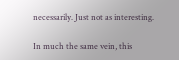necessarily. Just not as interesting.

In much the same vein, this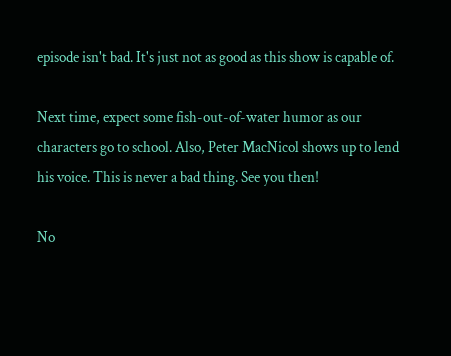episode isn't bad. It's just not as good as this show is capable of.

Next time, expect some fish-out-of-water humor as our characters go to school. Also, Peter MacNicol shows up to lend his voice. This is never a bad thing. See you then!

No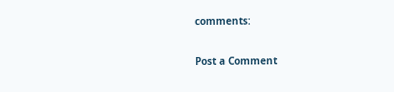comments:

Post a Comment